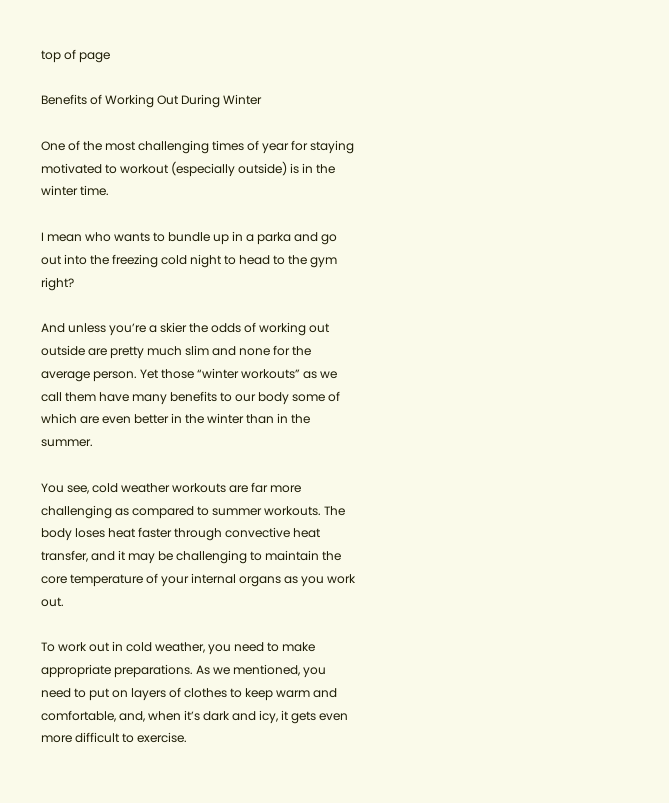top of page

Benefits of Working Out During Winter

One of the most challenging times of year for staying motivated to workout (especially outside) is in the winter time.

I mean who wants to bundle up in a parka and go out into the freezing cold night to head to the gym right?

And unless you’re a skier the odds of working out outside are pretty much slim and none for the average person. Yet those “winter workouts” as we call them have many benefits to our body some of which are even better in the winter than in the summer.

You see, cold weather workouts are far more challenging as compared to summer workouts. The body loses heat faster through convective heat transfer, and it may be challenging to maintain the core temperature of your internal organs as you work out.

To work out in cold weather, you need to make appropriate preparations. As we mentioned, you need to put on layers of clothes to keep warm and comfortable, and, when it’s dark and icy, it gets even more difficult to exercise.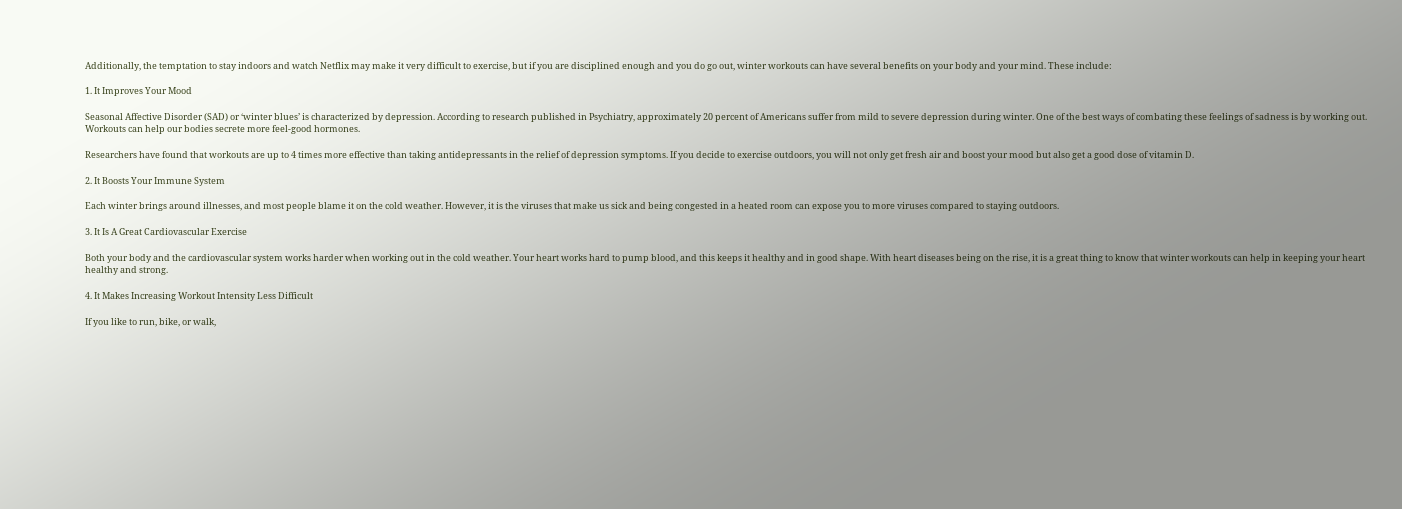Additionally, the temptation to stay indoors and watch Netflix may make it very difficult to exercise, but if you are disciplined enough and you do go out, winter workouts can have several benefits on your body and your mind. These include:

1. It Improves Your Mood

Seasonal Affective Disorder (SAD) or ‘winter blues’ is characterized by depression. According to research published in Psychiatry, approximately 20 percent of Americans suffer from mild to severe depression during winter. One of the best ways of combating these feelings of sadness is by working out. Workouts can help our bodies secrete more feel-good hormones.

Researchers have found that workouts are up to 4 times more effective than taking antidepressants in the relief of depression symptoms. If you decide to exercise outdoors, you will not only get fresh air and boost your mood but also get a good dose of vitamin D.

2. It Boosts Your Immune System

Each winter brings around illnesses, and most people blame it on the cold weather. However, it is the viruses that make us sick and being congested in a heated room can expose you to more viruses compared to staying outdoors.

3. It Is A Great Cardiovascular Exercise

Both your body and the cardiovascular system works harder when working out in the cold weather. Your heart works hard to pump blood, and this keeps it healthy and in good shape. With heart diseases being on the rise, it is a great thing to know that winter workouts can help in keeping your heart healthy and strong.

4. It Makes Increasing Workout Intensity Less Difficult

If you like to run, bike, or walk,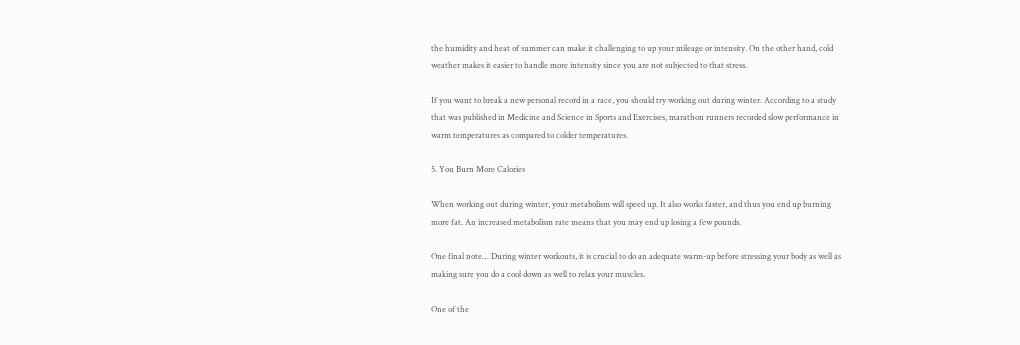the humidity and heat of summer can make it challenging to up your mileage or intensity. On the other hand, cold weather makes it easier to handle more intensity since you are not subjected to that stress.

If you want to break a new personal record in a race, you should try working out during winter. According to a study that was published in Medicine and Science in Sports and Exercises, marathon runners recorded slow performance in warm temperatures as compared to colder temperatures.

5. You Burn More Calories

When working out during winter, your metabolism will speed up. It also works faster, and thus you end up burning more fat. An increased metabolism rate means that you may end up losing a few pounds.

One final note… During winter workouts, it is crucial to do an adequate warm-up before stressing your body as well as making sure you do a cool down as well to relax your muscles.

One of the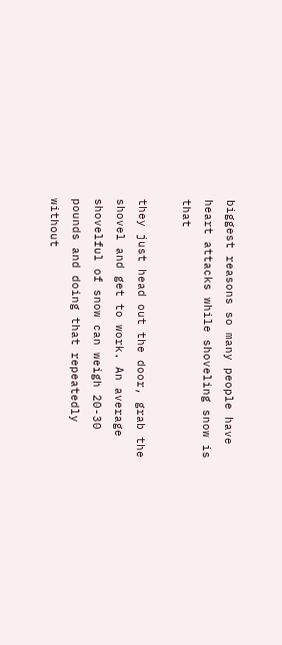biggest reasons so many people have heart attacks while shoveling snow is that

they just head out the door, grab the shovel and get to work. An average shovelful of snow can weigh 20-30 pounds and doing that repeatedly without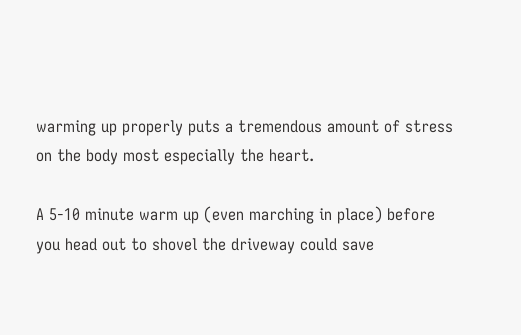warming up properly puts a tremendous amount of stress on the body most especially the heart.

A 5-10 minute warm up (even marching in place) before you head out to shovel the driveway could save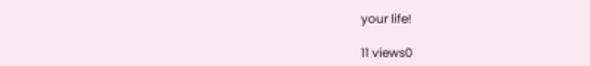your life!

11 views0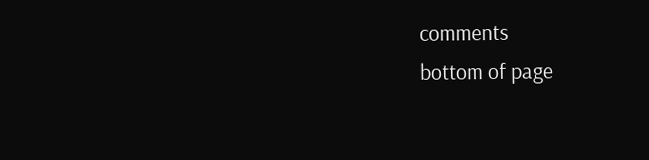comments
bottom of page